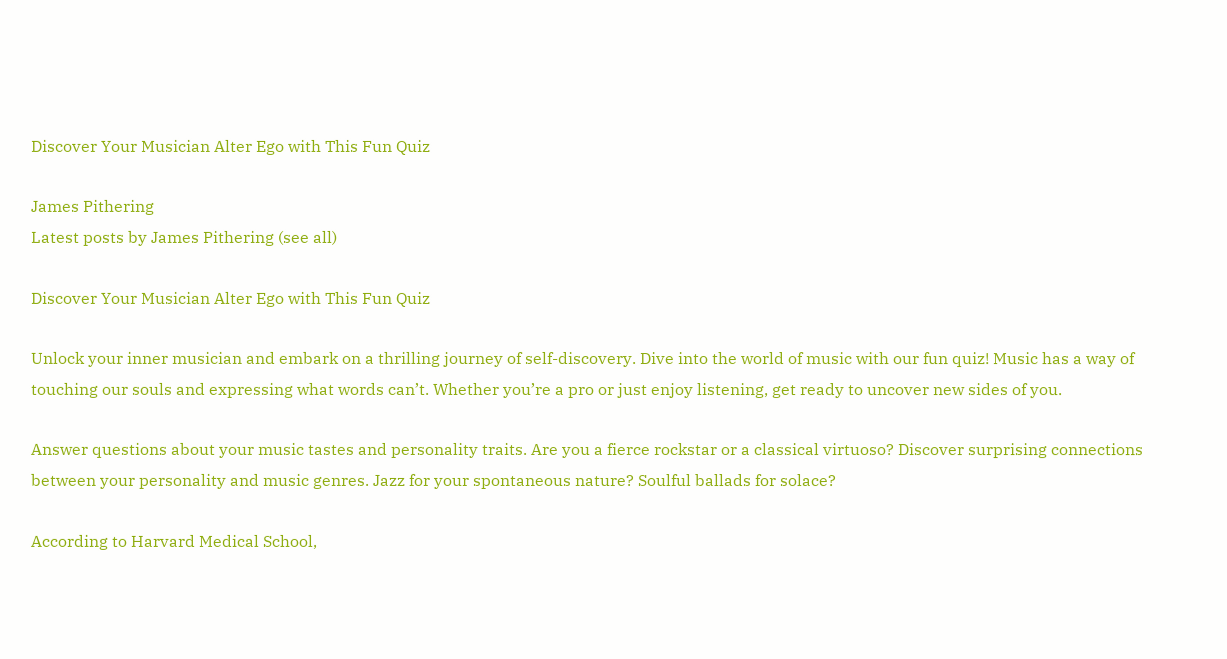Discover Your Musician Alter Ego with This Fun Quiz

James Pithering
Latest posts by James Pithering (see all)

Discover Your Musician Alter Ego with This Fun Quiz

Unlock your inner musician and embark on a thrilling journey of self-discovery. Dive into the world of music with our fun quiz! Music has a way of touching our souls and expressing what words can’t. Whether you’re a pro or just enjoy listening, get ready to uncover new sides of you.

Answer questions about your music tastes and personality traits. Are you a fierce rockstar or a classical virtuoso? Discover surprising connections between your personality and music genres. Jazz for your spontaneous nature? Soulful ballads for solace?

According to Harvard Medical School,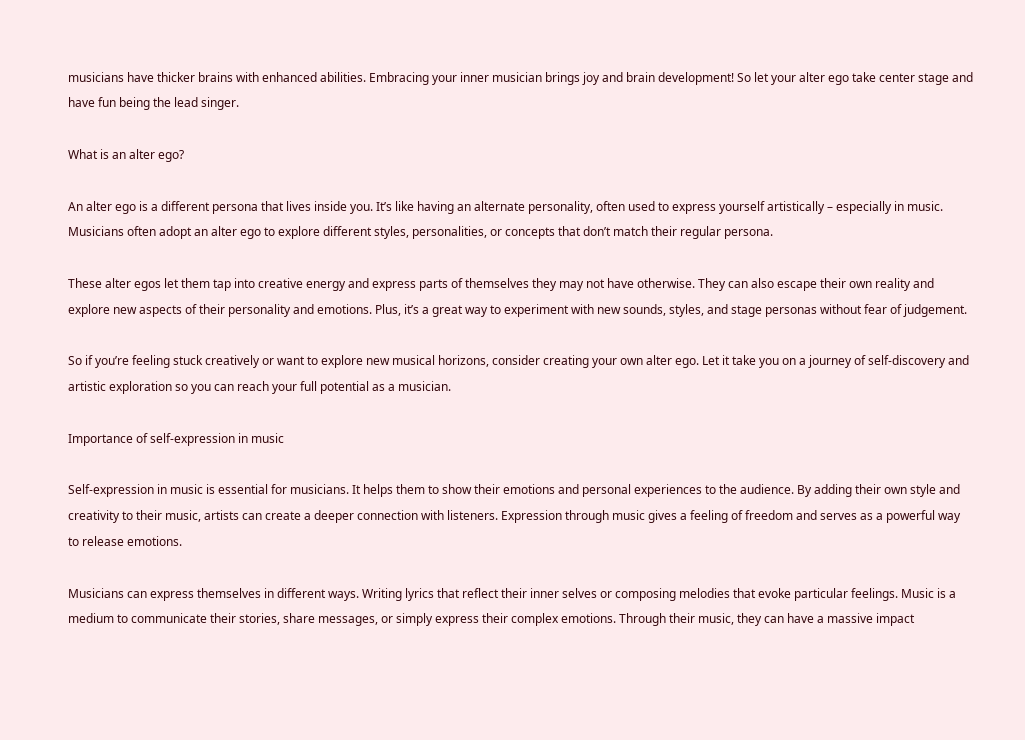musicians have thicker brains with enhanced abilities. Embracing your inner musician brings joy and brain development! So let your alter ego take center stage and have fun being the lead singer.

What is an alter ego?

An alter ego is a different persona that lives inside you. It’s like having an alternate personality, often used to express yourself artistically – especially in music. Musicians often adopt an alter ego to explore different styles, personalities, or concepts that don’t match their regular persona.

These alter egos let them tap into creative energy and express parts of themselves they may not have otherwise. They can also escape their own reality and explore new aspects of their personality and emotions. Plus, it’s a great way to experiment with new sounds, styles, and stage personas without fear of judgement.

So if you’re feeling stuck creatively or want to explore new musical horizons, consider creating your own alter ego. Let it take you on a journey of self-discovery and artistic exploration so you can reach your full potential as a musician.

Importance of self-expression in music

Self-expression in music is essential for musicians. It helps them to show their emotions and personal experiences to the audience. By adding their own style and creativity to their music, artists can create a deeper connection with listeners. Expression through music gives a feeling of freedom and serves as a powerful way to release emotions.

Musicians can express themselves in different ways. Writing lyrics that reflect their inner selves or composing melodies that evoke particular feelings. Music is a medium to communicate their stories, share messages, or simply express their complex emotions. Through their music, they can have a massive impact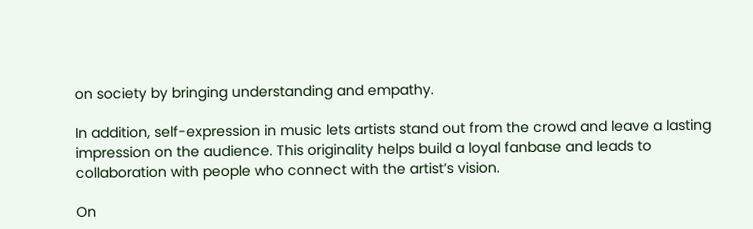on society by bringing understanding and empathy.

In addition, self-expression in music lets artists stand out from the crowd and leave a lasting impression on the audience. This originality helps build a loyal fanbase and leads to collaboration with people who connect with the artist’s vision.

On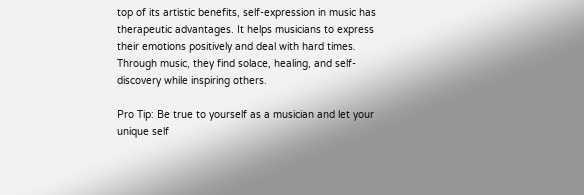top of its artistic benefits, self-expression in music has therapeutic advantages. It helps musicians to express their emotions positively and deal with hard times. Through music, they find solace, healing, and self-discovery while inspiring others.

Pro Tip: Be true to yourself as a musician and let your unique self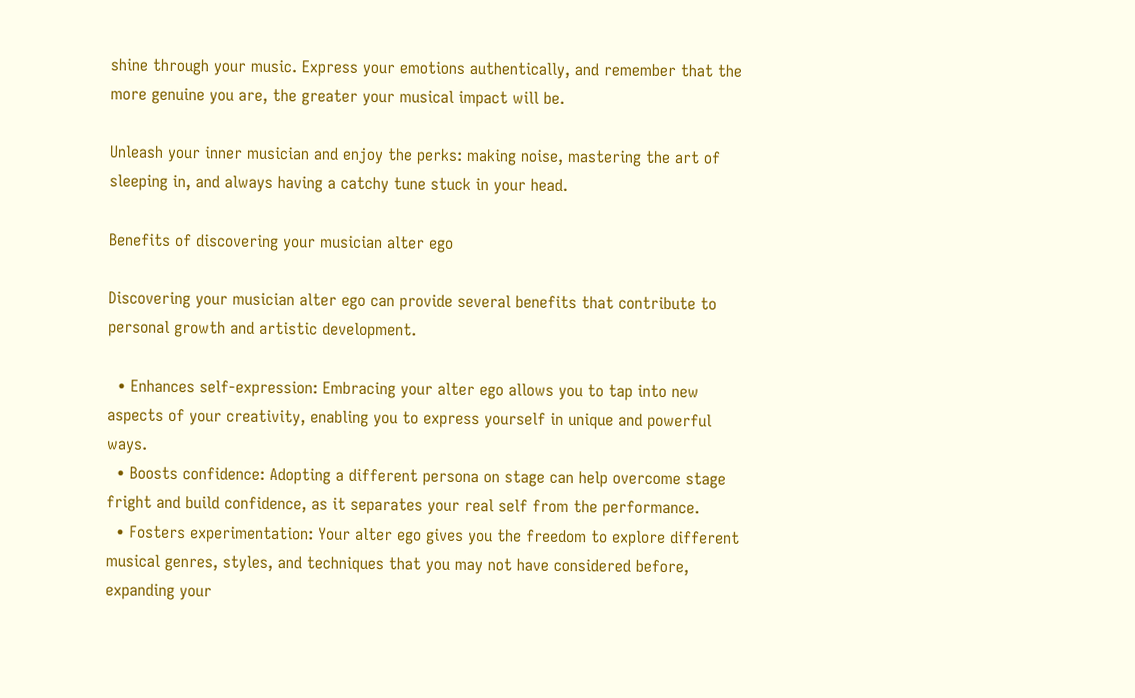shine through your music. Express your emotions authentically, and remember that the more genuine you are, the greater your musical impact will be.

Unleash your inner musician and enjoy the perks: making noise, mastering the art of sleeping in, and always having a catchy tune stuck in your head.

Benefits of discovering your musician alter ego

Discovering your musician alter ego can provide several benefits that contribute to personal growth and artistic development.

  • Enhances self-expression: Embracing your alter ego allows you to tap into new aspects of your creativity, enabling you to express yourself in unique and powerful ways.
  • Boosts confidence: Adopting a different persona on stage can help overcome stage fright and build confidence, as it separates your real self from the performance.
  • Fosters experimentation: Your alter ego gives you the freedom to explore different musical genres, styles, and techniques that you may not have considered before, expanding your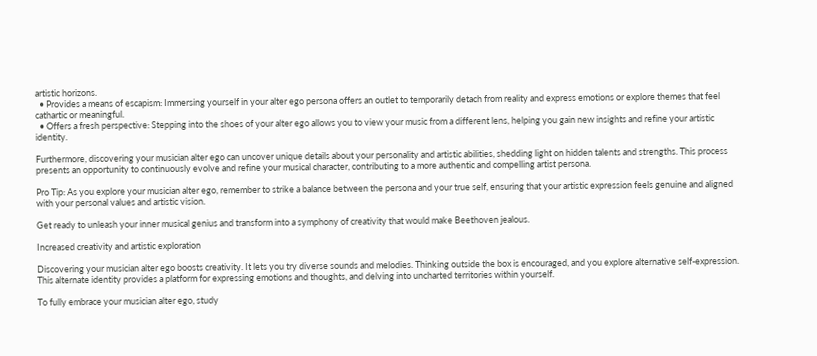artistic horizons.
  • Provides a means of escapism: Immersing yourself in your alter ego persona offers an outlet to temporarily detach from reality and express emotions or explore themes that feel cathartic or meaningful.
  • Offers a fresh perspective: Stepping into the shoes of your alter ego allows you to view your music from a different lens, helping you gain new insights and refine your artistic identity.

Furthermore, discovering your musician alter ego can uncover unique details about your personality and artistic abilities, shedding light on hidden talents and strengths. This process presents an opportunity to continuously evolve and refine your musical character, contributing to a more authentic and compelling artist persona.

Pro Tip: As you explore your musician alter ego, remember to strike a balance between the persona and your true self, ensuring that your artistic expression feels genuine and aligned with your personal values and artistic vision.

Get ready to unleash your inner musical genius and transform into a symphony of creativity that would make Beethoven jealous.

Increased creativity and artistic exploration

Discovering your musician alter ego boosts creativity. It lets you try diverse sounds and melodies. Thinking outside the box is encouraged, and you explore alternative self-expression. This alternate identity provides a platform for expressing emotions and thoughts, and delving into uncharted territories within yourself.

To fully embrace your musician alter ego, study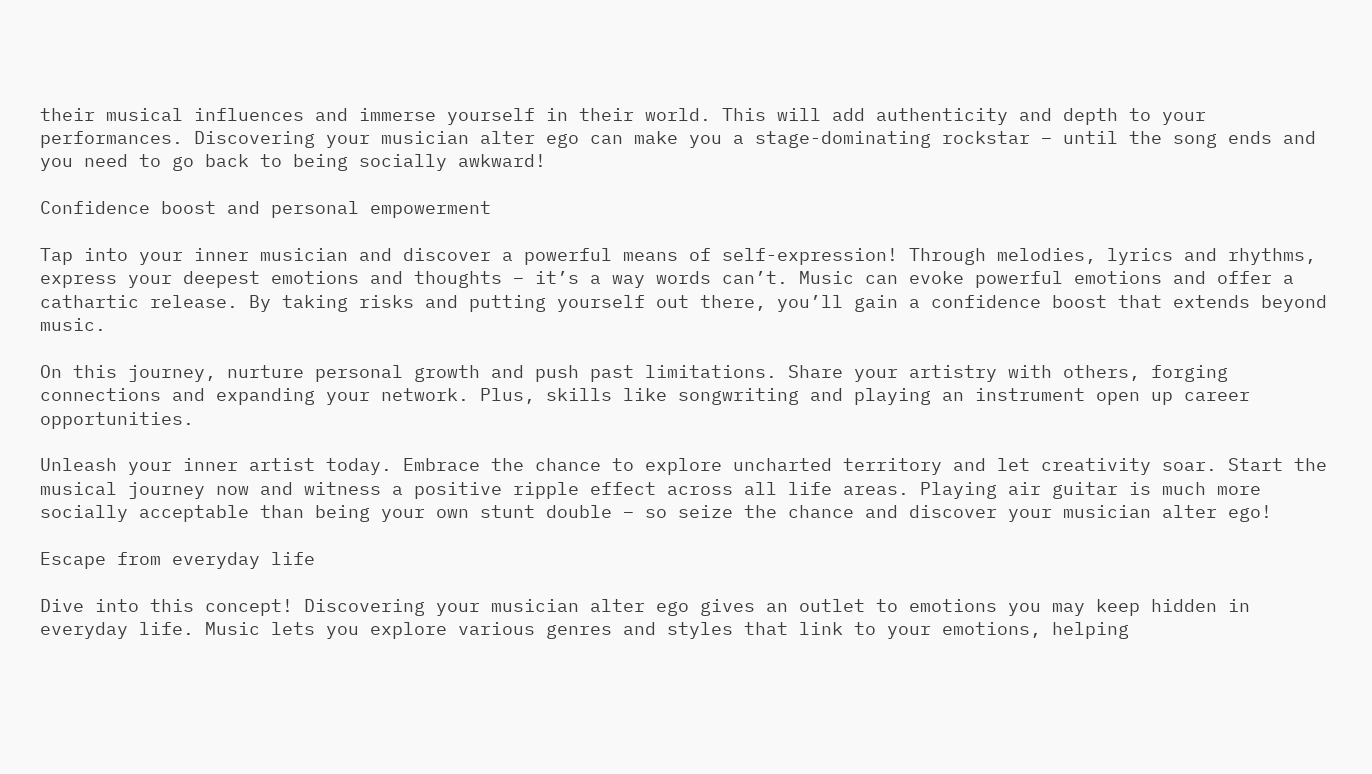their musical influences and immerse yourself in their world. This will add authenticity and depth to your performances. Discovering your musician alter ego can make you a stage-dominating rockstar – until the song ends and you need to go back to being socially awkward!

Confidence boost and personal empowerment

Tap into your inner musician and discover a powerful means of self-expression! Through melodies, lyrics and rhythms, express your deepest emotions and thoughts – it’s a way words can’t. Music can evoke powerful emotions and offer a cathartic release. By taking risks and putting yourself out there, you’ll gain a confidence boost that extends beyond music.

On this journey, nurture personal growth and push past limitations. Share your artistry with others, forging connections and expanding your network. Plus, skills like songwriting and playing an instrument open up career opportunities.

Unleash your inner artist today. Embrace the chance to explore uncharted territory and let creativity soar. Start the musical journey now and witness a positive ripple effect across all life areas. Playing air guitar is much more socially acceptable than being your own stunt double – so seize the chance and discover your musician alter ego!

Escape from everyday life

Dive into this concept! Discovering your musician alter ego gives an outlet to emotions you may keep hidden in everyday life. Music lets you explore various genres and styles that link to your emotions, helping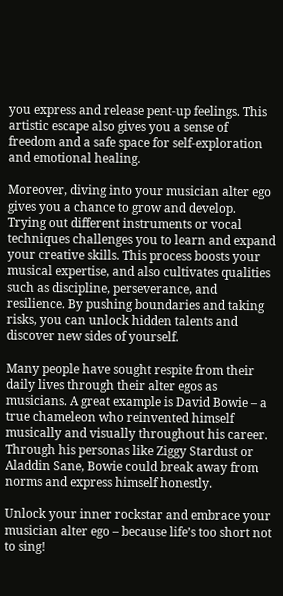you express and release pent-up feelings. This artistic escape also gives you a sense of freedom and a safe space for self-exploration and emotional healing.

Moreover, diving into your musician alter ego gives you a chance to grow and develop. Trying out different instruments or vocal techniques challenges you to learn and expand your creative skills. This process boosts your musical expertise, and also cultivates qualities such as discipline, perseverance, and resilience. By pushing boundaries and taking risks, you can unlock hidden talents and discover new sides of yourself.

Many people have sought respite from their daily lives through their alter egos as musicians. A great example is David Bowie – a true chameleon who reinvented himself musically and visually throughout his career. Through his personas like Ziggy Stardust or Aladdin Sane, Bowie could break away from norms and express himself honestly.

Unlock your inner rockstar and embrace your musician alter ego – because life’s too short not to sing!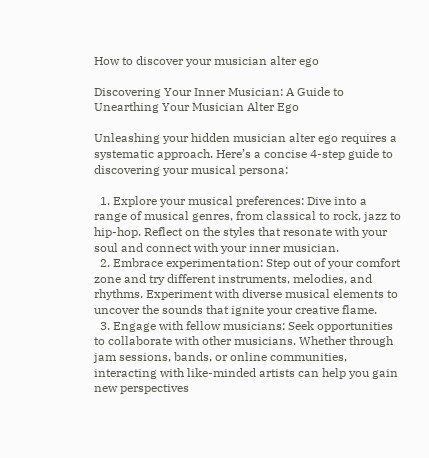How to discover your musician alter ego

Discovering Your Inner Musician: A Guide to Unearthing Your Musician Alter Ego

Unleashing your hidden musician alter ego requires a systematic approach. Here’s a concise 4-step guide to discovering your musical persona:

  1. Explore your musical preferences: Dive into a range of musical genres, from classical to rock, jazz to hip-hop. Reflect on the styles that resonate with your soul and connect with your inner musician.
  2. Embrace experimentation: Step out of your comfort zone and try different instruments, melodies, and rhythms. Experiment with diverse musical elements to uncover the sounds that ignite your creative flame.
  3. Engage with fellow musicians: Seek opportunities to collaborate with other musicians. Whether through jam sessions, bands, or online communities, interacting with like-minded artists can help you gain new perspectives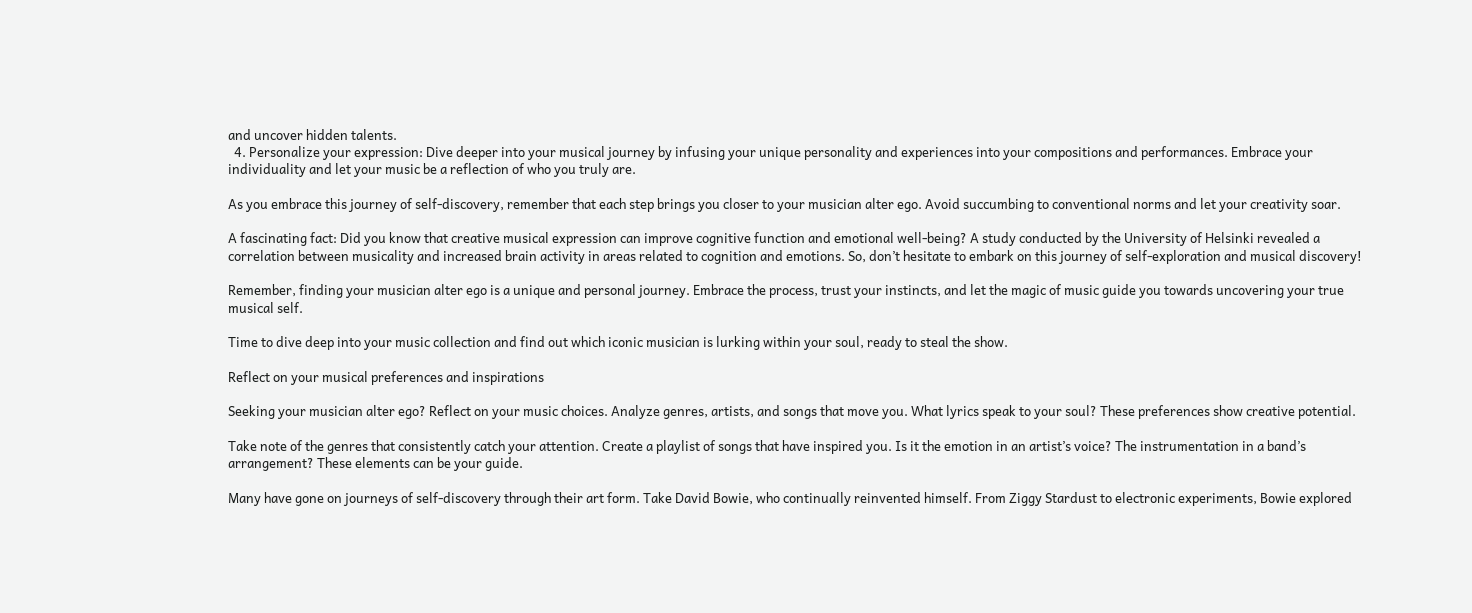and uncover hidden talents.
  4. Personalize your expression: Dive deeper into your musical journey by infusing your unique personality and experiences into your compositions and performances. Embrace your individuality and let your music be a reflection of who you truly are.

As you embrace this journey of self-discovery, remember that each step brings you closer to your musician alter ego. Avoid succumbing to conventional norms and let your creativity soar.

A fascinating fact: Did you know that creative musical expression can improve cognitive function and emotional well-being? A study conducted by the University of Helsinki revealed a correlation between musicality and increased brain activity in areas related to cognition and emotions. So, don’t hesitate to embark on this journey of self-exploration and musical discovery!

Remember, finding your musician alter ego is a unique and personal journey. Embrace the process, trust your instincts, and let the magic of music guide you towards uncovering your true musical self.

Time to dive deep into your music collection and find out which iconic musician is lurking within your soul, ready to steal the show.

Reflect on your musical preferences and inspirations

Seeking your musician alter ego? Reflect on your music choices. Analyze genres, artists, and songs that move you. What lyrics speak to your soul? These preferences show creative potential.

Take note of the genres that consistently catch your attention. Create a playlist of songs that have inspired you. Is it the emotion in an artist’s voice? The instrumentation in a band’s arrangement? These elements can be your guide.

Many have gone on journeys of self-discovery through their art form. Take David Bowie, who continually reinvented himself. From Ziggy Stardust to electronic experiments, Bowie explored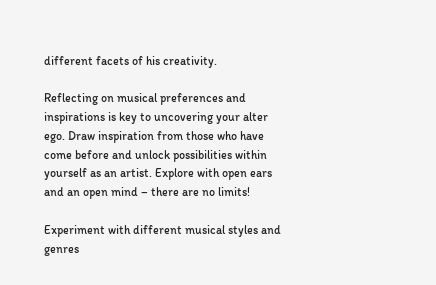different facets of his creativity.

Reflecting on musical preferences and inspirations is key to uncovering your alter ego. Draw inspiration from those who have come before and unlock possibilities within yourself as an artist. Explore with open ears and an open mind – there are no limits!

Experiment with different musical styles and genres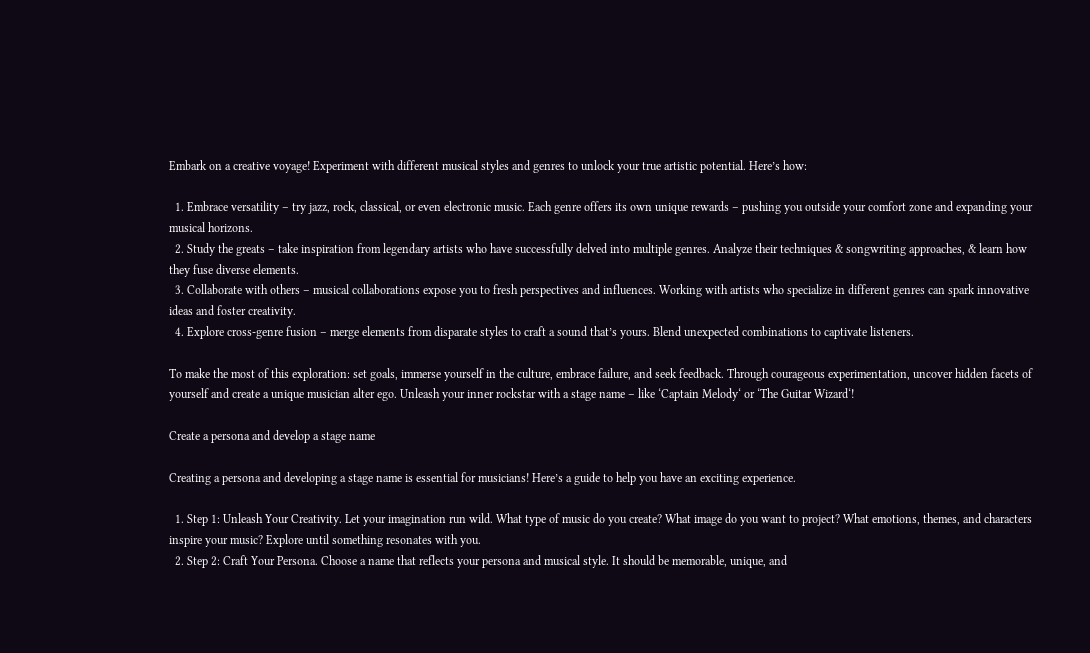Embark on a creative voyage! Experiment with different musical styles and genres to unlock your true artistic potential. Here’s how:

  1. Embrace versatility – try jazz, rock, classical, or even electronic music. Each genre offers its own unique rewards – pushing you outside your comfort zone and expanding your musical horizons.
  2. Study the greats – take inspiration from legendary artists who have successfully delved into multiple genres. Analyze their techniques & songwriting approaches, & learn how they fuse diverse elements.
  3. Collaborate with others – musical collaborations expose you to fresh perspectives and influences. Working with artists who specialize in different genres can spark innovative ideas and foster creativity.
  4. Explore cross-genre fusion – merge elements from disparate styles to craft a sound that’s yours. Blend unexpected combinations to captivate listeners.

To make the most of this exploration: set goals, immerse yourself in the culture, embrace failure, and seek feedback. Through courageous experimentation, uncover hidden facets of yourself and create a unique musician alter ego. Unleash your inner rockstar with a stage name – like ‘Captain Melody‘ or ‘The Guitar Wizard‘!

Create a persona and develop a stage name

Creating a persona and developing a stage name is essential for musicians! Here’s a guide to help you have an exciting experience.

  1. Step 1: Unleash Your Creativity. Let your imagination run wild. What type of music do you create? What image do you want to project? What emotions, themes, and characters inspire your music? Explore until something resonates with you.
  2. Step 2: Craft Your Persona. Choose a name that reflects your persona and musical style. It should be memorable, unique, and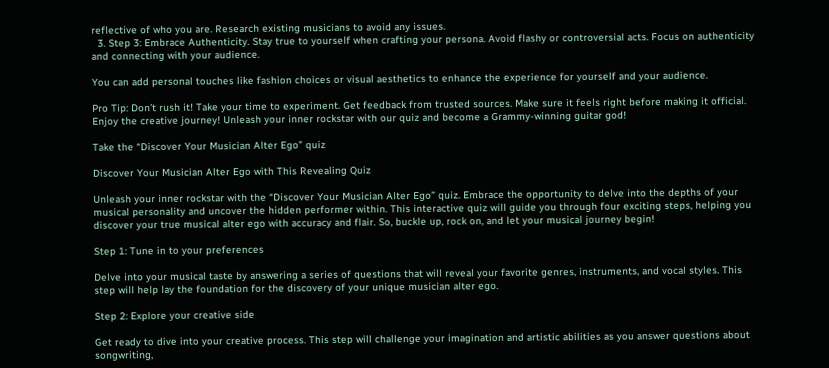reflective of who you are. Research existing musicians to avoid any issues.
  3. Step 3: Embrace Authenticity. Stay true to yourself when crafting your persona. Avoid flashy or controversial acts. Focus on authenticity and connecting with your audience.

You can add personal touches like fashion choices or visual aesthetics to enhance the experience for yourself and your audience.

Pro Tip: Don’t rush it! Take your time to experiment. Get feedback from trusted sources. Make sure it feels right before making it official. Enjoy the creative journey! Unleash your inner rockstar with our quiz and become a Grammy-winning guitar god!

Take the “Discover Your Musician Alter Ego” quiz

Discover Your Musician Alter Ego with This Revealing Quiz

Unleash your inner rockstar with the “Discover Your Musician Alter Ego” quiz. Embrace the opportunity to delve into the depths of your musical personality and uncover the hidden performer within. This interactive quiz will guide you through four exciting steps, helping you discover your true musical alter ego with accuracy and flair. So, buckle up, rock on, and let your musical journey begin!

Step 1: Tune in to your preferences

Delve into your musical taste by answering a series of questions that will reveal your favorite genres, instruments, and vocal styles. This step will help lay the foundation for the discovery of your unique musician alter ego.

Step 2: Explore your creative side

Get ready to dive into your creative process. This step will challenge your imagination and artistic abilities as you answer questions about songwriting,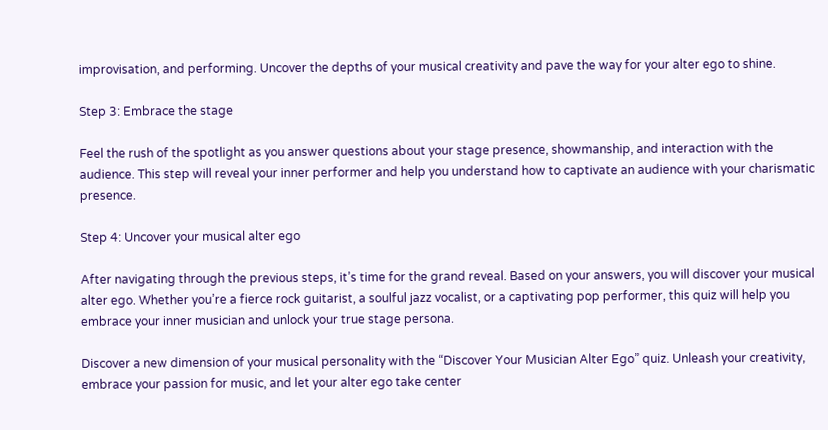improvisation, and performing. Uncover the depths of your musical creativity and pave the way for your alter ego to shine.

Step 3: Embrace the stage

Feel the rush of the spotlight as you answer questions about your stage presence, showmanship, and interaction with the audience. This step will reveal your inner performer and help you understand how to captivate an audience with your charismatic presence.

Step 4: Uncover your musical alter ego

After navigating through the previous steps, it’s time for the grand reveal. Based on your answers, you will discover your musical alter ego. Whether you’re a fierce rock guitarist, a soulful jazz vocalist, or a captivating pop performer, this quiz will help you embrace your inner musician and unlock your true stage persona.

Discover a new dimension of your musical personality with the “Discover Your Musician Alter Ego” quiz. Unleash your creativity, embrace your passion for music, and let your alter ego take center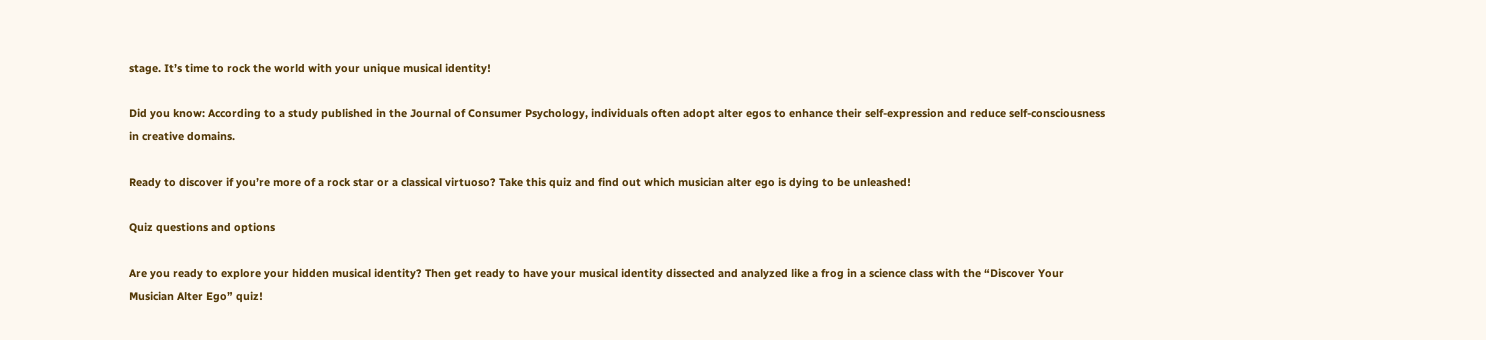stage. It’s time to rock the world with your unique musical identity!

Did you know: According to a study published in the Journal of Consumer Psychology, individuals often adopt alter egos to enhance their self-expression and reduce self-consciousness in creative domains.

Ready to discover if you’re more of a rock star or a classical virtuoso? Take this quiz and find out which musician alter ego is dying to be unleashed!

Quiz questions and options

Are you ready to explore your hidden musical identity? Then get ready to have your musical identity dissected and analyzed like a frog in a science class with the “Discover Your Musician Alter Ego” quiz!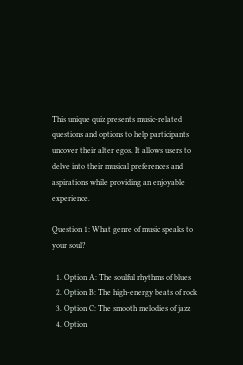This unique quiz presents music-related questions and options to help participants uncover their alter egos. It allows users to delve into their musical preferences and aspirations while providing an enjoyable experience.

Question 1: What genre of music speaks to your soul?

  1. Option A: The soulful rhythms of blues
  2. Option B: The high-energy beats of rock
  3. Option C: The smooth melodies of jazz
  4. Option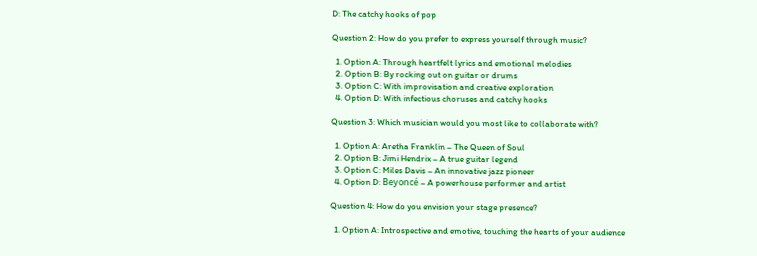D: The catchy hooks of pop

Question 2: How do you prefer to express yourself through music?

  1. Option A: Through heartfelt lyrics and emotional melodies
  2. Option B: By rocking out on guitar or drums
  3. Option C: With improvisation and creative exploration
  4. Option D: With infectious choruses and catchy hooks

Question 3: Which musician would you most like to collaborate with?

  1. Option A: Aretha Franklin – The Queen of Soul
  2. Option B: Jimi Hendrix – A true guitar legend
  3. Option C: Miles Davis – An innovative jazz pioneer
  4. Option D: Beyoncé – A powerhouse performer and artist

Question 4: How do you envision your stage presence?

  1. Option A: Introspective and emotive, touching the hearts of your audience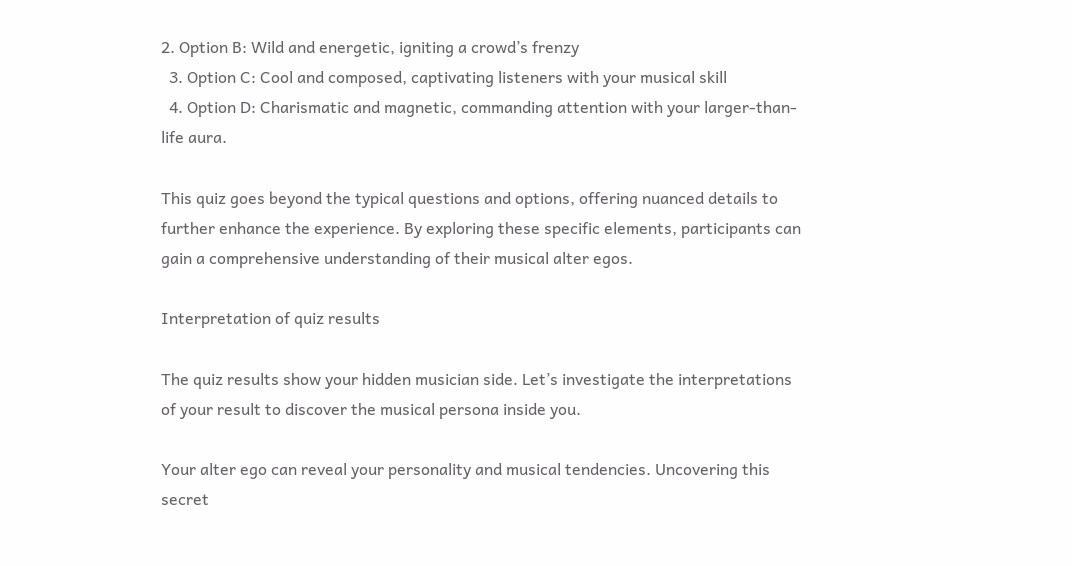2. Option B: Wild and energetic, igniting a crowd’s frenzy
  3. Option C: Cool and composed, captivating listeners with your musical skill
  4. Option D: Charismatic and magnetic, commanding attention with your larger-than-life aura.

This quiz goes beyond the typical questions and options, offering nuanced details to further enhance the experience. By exploring these specific elements, participants can gain a comprehensive understanding of their musical alter egos.

Interpretation of quiz results

The quiz results show your hidden musician side. Let’s investigate the interpretations of your result to discover the musical persona inside you.

Your alter ego can reveal your personality and musical tendencies. Uncovering this secret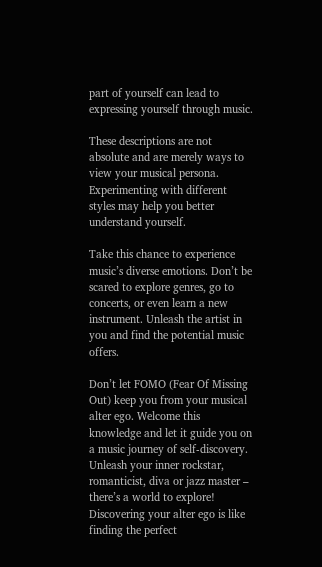part of yourself can lead to expressing yourself through music.

These descriptions are not absolute and are merely ways to view your musical persona. Experimenting with different styles may help you better understand yourself.

Take this chance to experience music’s diverse emotions. Don’t be scared to explore genres, go to concerts, or even learn a new instrument. Unleash the artist in you and find the potential music offers.

Don’t let FOMO (Fear Of Missing Out) keep you from your musical alter ego. Welcome this knowledge and let it guide you on a music journey of self-discovery. Unleash your inner rockstar, romanticist, diva or jazz master – there’s a world to explore! Discovering your alter ego is like finding the perfect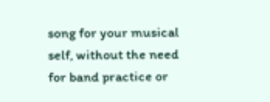song for your musical self, without the need for band practice or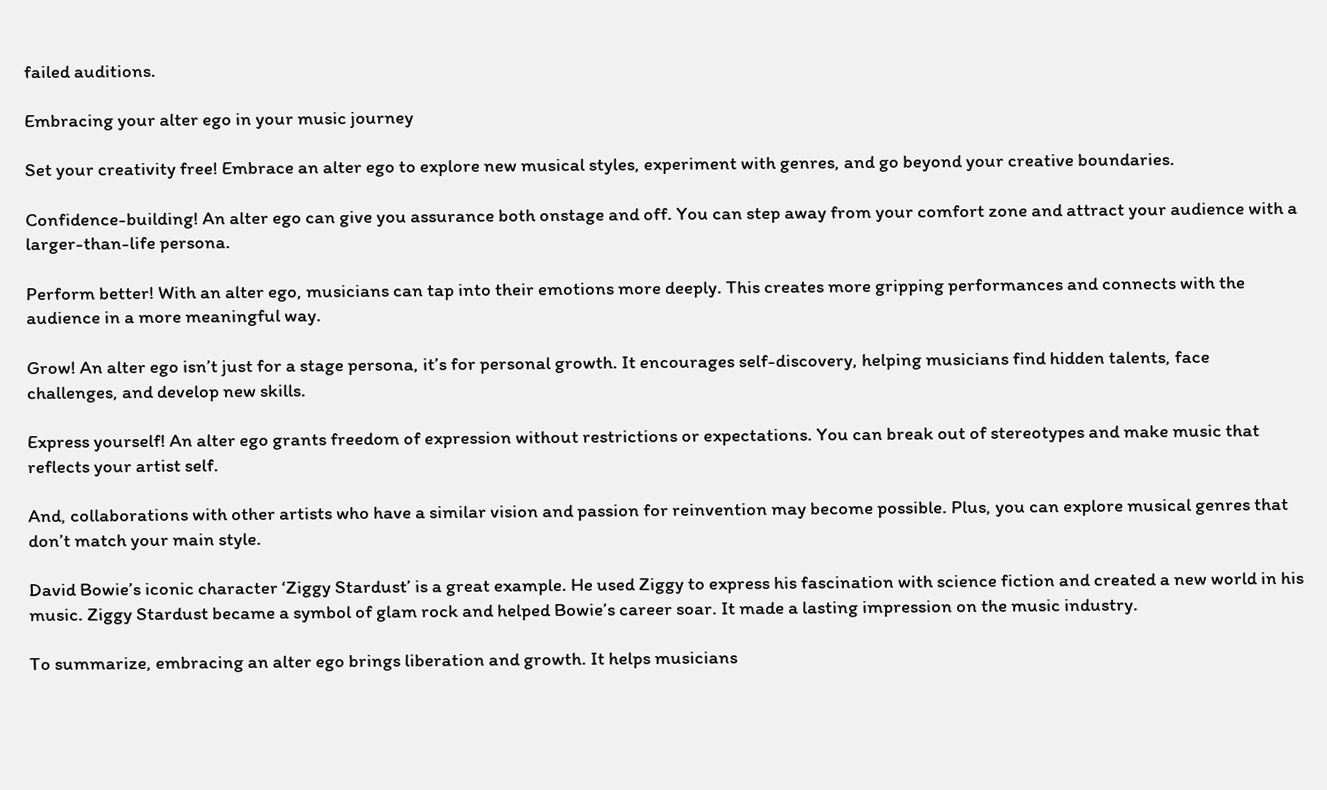failed auditions.

Embracing your alter ego in your music journey

Set your creativity free! Embrace an alter ego to explore new musical styles, experiment with genres, and go beyond your creative boundaries.

Confidence-building! An alter ego can give you assurance both onstage and off. You can step away from your comfort zone and attract your audience with a larger-than-life persona.

Perform better! With an alter ego, musicians can tap into their emotions more deeply. This creates more gripping performances and connects with the audience in a more meaningful way.

Grow! An alter ego isn’t just for a stage persona, it’s for personal growth. It encourages self-discovery, helping musicians find hidden talents, face challenges, and develop new skills.

Express yourself! An alter ego grants freedom of expression without restrictions or expectations. You can break out of stereotypes and make music that reflects your artist self.

And, collaborations with other artists who have a similar vision and passion for reinvention may become possible. Plus, you can explore musical genres that don’t match your main style.

David Bowie’s iconic character ‘Ziggy Stardust’ is a great example. He used Ziggy to express his fascination with science fiction and created a new world in his music. Ziggy Stardust became a symbol of glam rock and helped Bowie’s career soar. It made a lasting impression on the music industry.

To summarize, embracing an alter ego brings liberation and growth. It helps musicians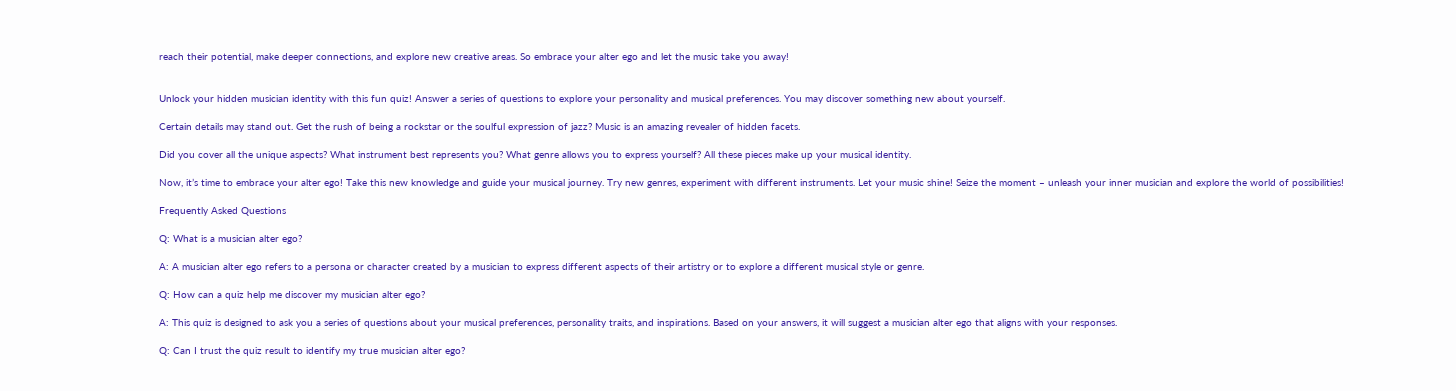reach their potential, make deeper connections, and explore new creative areas. So embrace your alter ego and let the music take you away!


Unlock your hidden musician identity with this fun quiz! Answer a series of questions to explore your personality and musical preferences. You may discover something new about yourself.

Certain details may stand out. Get the rush of being a rockstar or the soulful expression of jazz? Music is an amazing revealer of hidden facets.

Did you cover all the unique aspects? What instrument best represents you? What genre allows you to express yourself? All these pieces make up your musical identity.

Now, it’s time to embrace your alter ego! Take this new knowledge and guide your musical journey. Try new genres, experiment with different instruments. Let your music shine! Seize the moment – unleash your inner musician and explore the world of possibilities!

Frequently Asked Questions

Q: What is a musician alter ego?

A: A musician alter ego refers to a persona or character created by a musician to express different aspects of their artistry or to explore a different musical style or genre.

Q: How can a quiz help me discover my musician alter ego?

A: This quiz is designed to ask you a series of questions about your musical preferences, personality traits, and inspirations. Based on your answers, it will suggest a musician alter ego that aligns with your responses.

Q: Can I trust the quiz result to identify my true musician alter ego?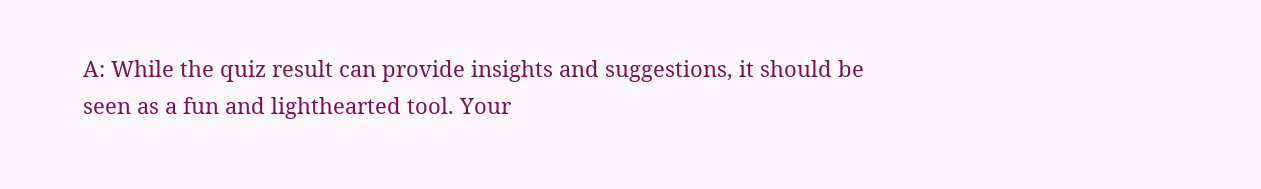A: While the quiz result can provide insights and suggestions, it should be seen as a fun and lighthearted tool. Your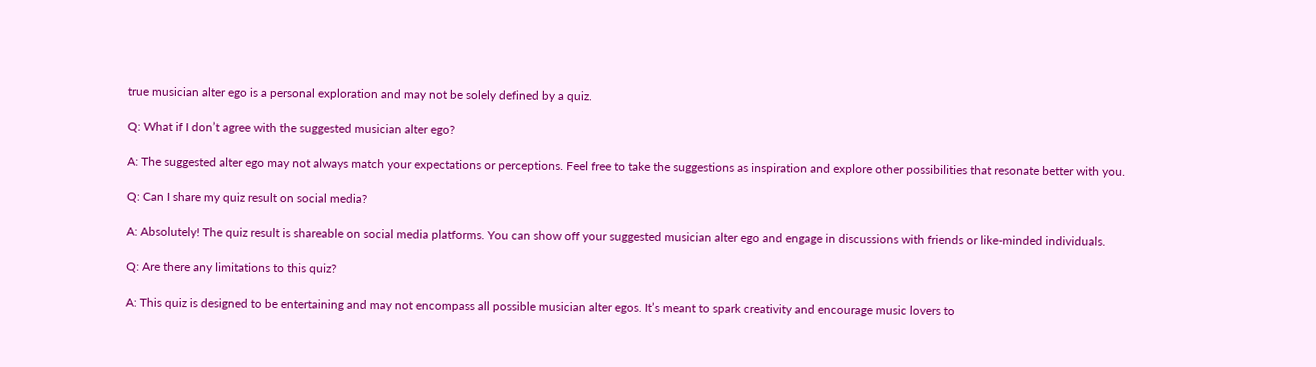true musician alter ego is a personal exploration and may not be solely defined by a quiz.

Q: What if I don’t agree with the suggested musician alter ego?

A: The suggested alter ego may not always match your expectations or perceptions. Feel free to take the suggestions as inspiration and explore other possibilities that resonate better with you.

Q: Can I share my quiz result on social media?

A: Absolutely! The quiz result is shareable on social media platforms. You can show off your suggested musician alter ego and engage in discussions with friends or like-minded individuals.

Q: Are there any limitations to this quiz?

A: This quiz is designed to be entertaining and may not encompass all possible musician alter egos. It’s meant to spark creativity and encourage music lovers to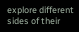explore different sides of their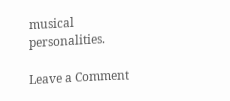musical personalities.

Leave a Comment